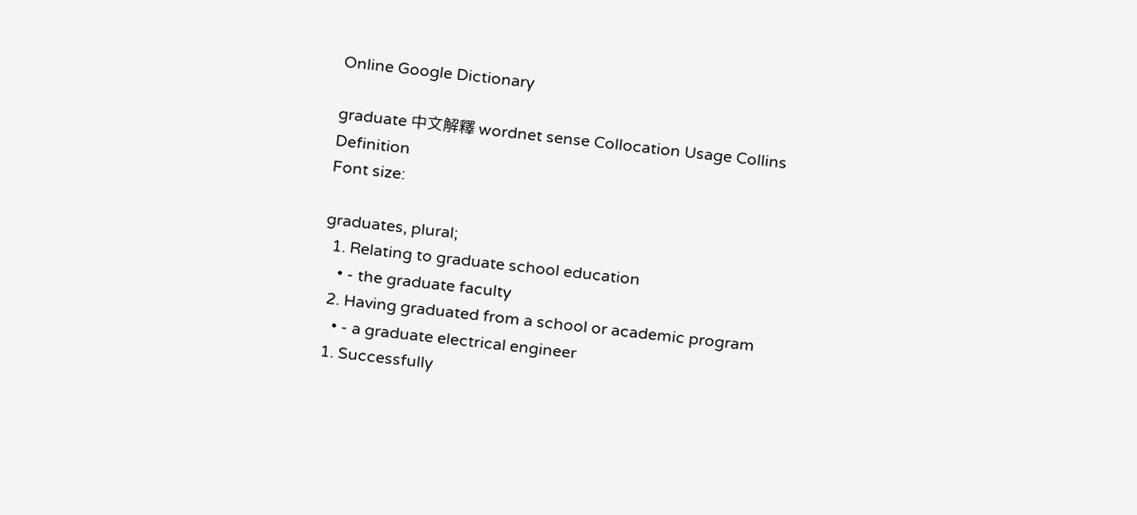Online Google Dictionary

graduate 中文解釋 wordnet sense Collocation Usage Collins Definition
Font size:

graduates, plural;
  1. Relating to graduate school education
    • - the graduate faculty
  2. Having graduated from a school or academic program
    • - a graduate electrical engineer
  1. Successfully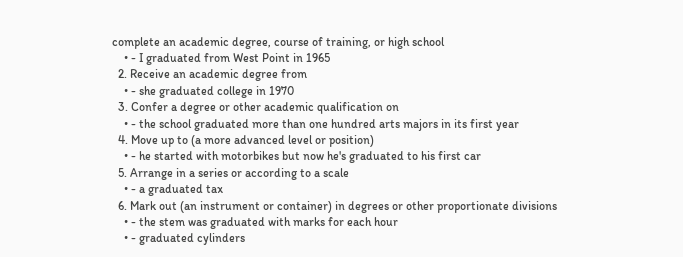complete an academic degree, course of training, or high school
    • - I graduated from West Point in 1965
  2. Receive an academic degree from
    • - she graduated college in 1970
  3. Confer a degree or other academic qualification on
    • - the school graduated more than one hundred arts majors in its first year
  4. Move up to (a more advanced level or position)
    • - he started with motorbikes but now he's graduated to his first car
  5. Arrange in a series or according to a scale
    • - a graduated tax
  6. Mark out (an instrument or container) in degrees or other proportionate divisions
    • - the stem was graduated with marks for each hour
    • - graduated cylinders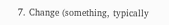7. Change (something, typically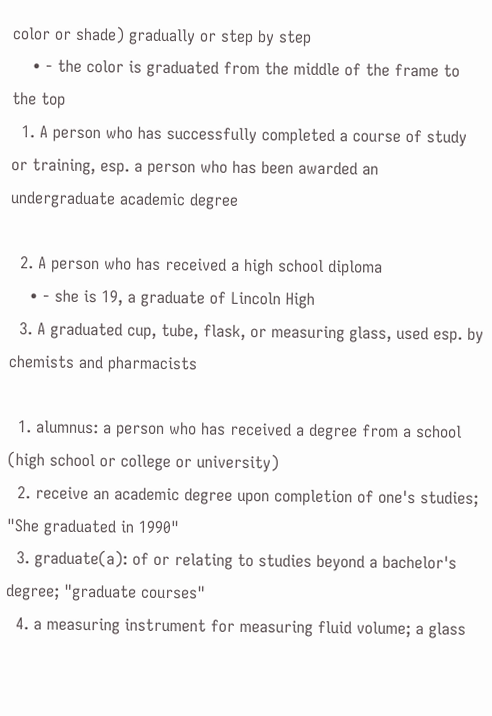color or shade) gradually or step by step
    • - the color is graduated from the middle of the frame to the top
  1. A person who has successfully completed a course of study or training, esp. a person who has been awarded an undergraduate academic degree

  2. A person who has received a high school diploma
    • - she is 19, a graduate of Lincoln High
  3. A graduated cup, tube, flask, or measuring glass, used esp. by chemists and pharmacists

  1. alumnus: a person who has received a degree from a school (high school or college or university)
  2. receive an academic degree upon completion of one's studies; "She graduated in 1990"
  3. graduate(a): of or relating to studies beyond a bachelor's degree; "graduate courses"
  4. a measuring instrument for measuring fluid volume; a glass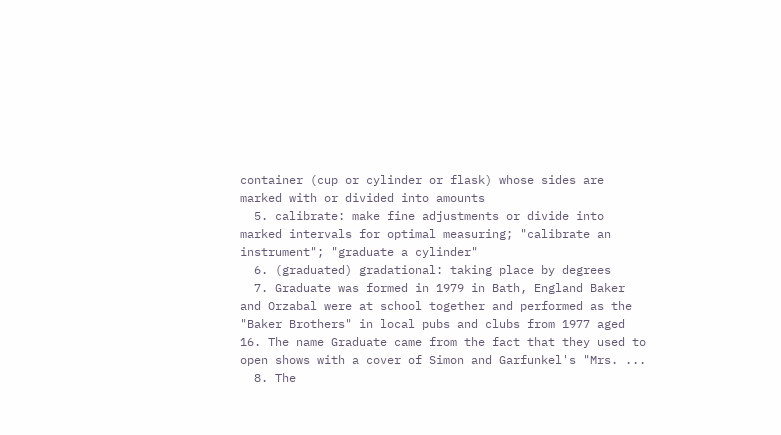container (cup or cylinder or flask) whose sides are marked with or divided into amounts
  5. calibrate: make fine adjustments or divide into marked intervals for optimal measuring; "calibrate an instrument"; "graduate a cylinder"
  6. (graduated) gradational: taking place by degrees
  7. Graduate was formed in 1979 in Bath, England Baker and Orzabal were at school together and performed as the "Baker Brothers" in local pubs and clubs from 1977 aged 16. The name Graduate came from the fact that they used to open shows with a cover of Simon and Garfunkel's "Mrs. ...
  8. The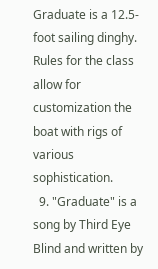Graduate is a 12.5-foot sailing dinghy. Rules for the class allow for customization the boat with rigs of various sophistication.
  9. "Graduate" is a song by Third Eye Blind and written by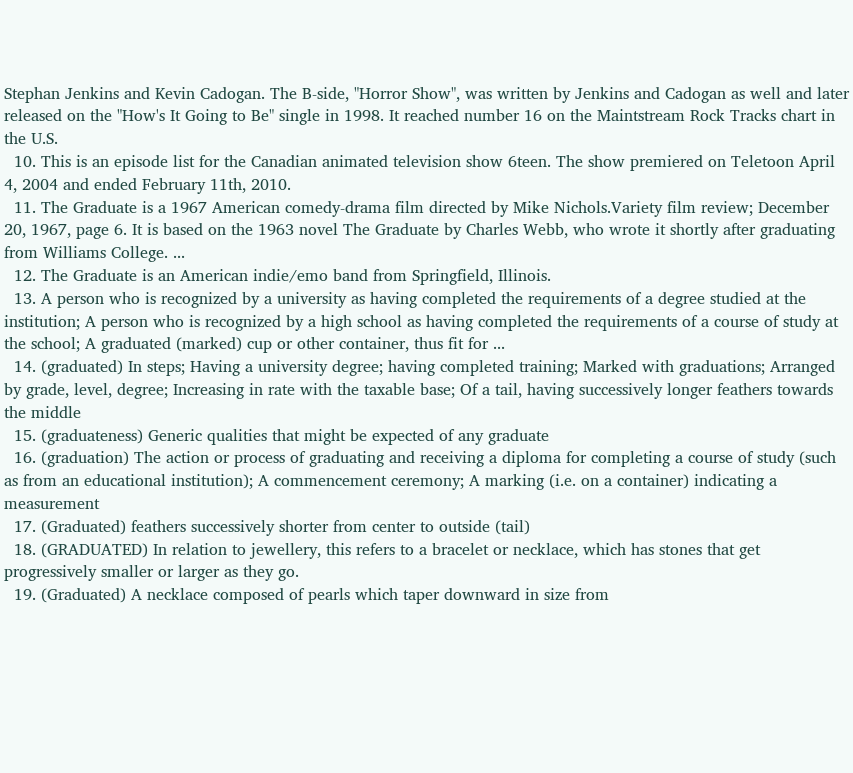Stephan Jenkins and Kevin Cadogan. The B-side, "Horror Show", was written by Jenkins and Cadogan as well and later released on the "How's It Going to Be" single in 1998. It reached number 16 on the Maintstream Rock Tracks chart in the U.S.
  10. This is an episode list for the Canadian animated television show 6teen. The show premiered on Teletoon April 4, 2004 and ended February 11th, 2010.
  11. The Graduate is a 1967 American comedy-drama film directed by Mike Nichols.Variety film review; December 20, 1967, page 6. It is based on the 1963 novel The Graduate by Charles Webb, who wrote it shortly after graduating from Williams College. ...
  12. The Graduate is an American indie/emo band from Springfield, Illinois.
  13. A person who is recognized by a university as having completed the requirements of a degree studied at the institution; A person who is recognized by a high school as having completed the requirements of a course of study at the school; A graduated (marked) cup or other container, thus fit for ...
  14. (graduated) In steps; Having a university degree; having completed training; Marked with graduations; Arranged by grade, level, degree; Increasing in rate with the taxable base; Of a tail, having successively longer feathers towards the middle
  15. (graduateness) Generic qualities that might be expected of any graduate
  16. (graduation) The action or process of graduating and receiving a diploma for completing a course of study (such as from an educational institution); A commencement ceremony; A marking (i.e. on a container) indicating a measurement
  17. (Graduated) feathers successively shorter from center to outside (tail)
  18. (GRADUATED) In relation to jewellery, this refers to a bracelet or necklace, which has stones that get progressively smaller or larger as they go.
  19. (Graduated) A necklace composed of pearls which taper downward in size from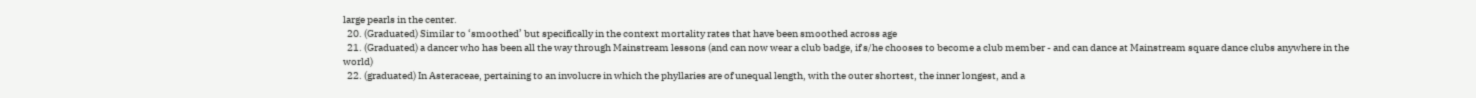large pearls in the center.
  20. (Graduated) Similar to ‘smoothed’ but specifically in the context mortality rates that have been smoothed across age
  21. (Graduated) a dancer who has been all the way through Mainstream lessons (and can now wear a club badge, if s/he chooses to become a club member - and can dance at Mainstream square dance clubs anywhere in the world)
  22. (graduated) In Asteraceae, pertaining to an involucre in which the phyllaries are of unequal length, with the outer shortest, the inner longest, and a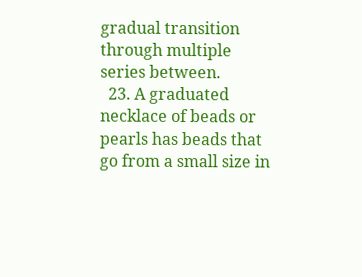gradual transition through multiple series between.
  23. A graduated necklace of beads or pearls has beads that go from a small size in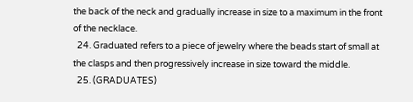the back of the neck and gradually increase in size to a maximum in the front of the necklace.
  24. Graduated refers to a piece of jewelry where the beads start of small at the clasps and then progressively increase in size toward the middle.
  25. (GRADUATES)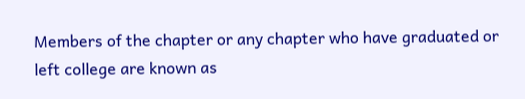Members of the chapter or any chapter who have graduated or left college are known as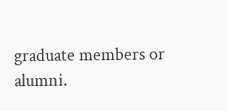graduate members or alumni.